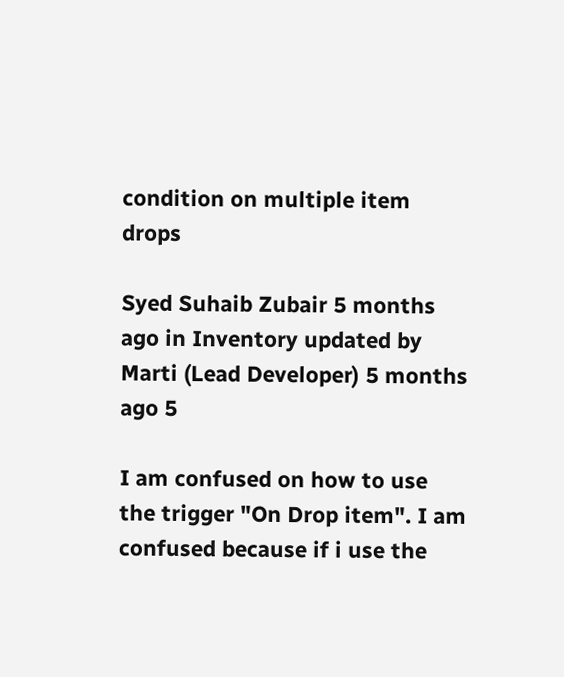condition on multiple item drops

Syed Suhaib Zubair 5 months ago in Inventory updated by Marti (Lead Developer) 5 months ago 5

I am confused on how to use the trigger "On Drop item". I am confused because if i use the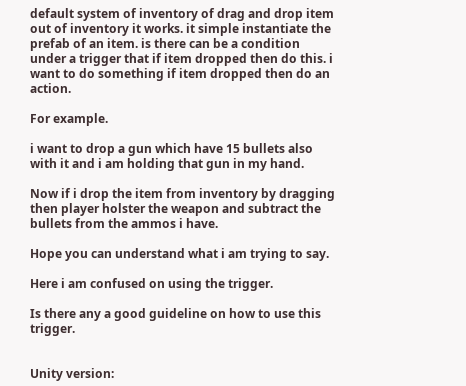default system of inventory of drag and drop item out of inventory it works. it simple instantiate the prefab of an item. is there can be a condition under a trigger that if item dropped then do this. i want to do something if item dropped then do an action.

For example.

i want to drop a gun which have 15 bullets also with it and i am holding that gun in my hand.

Now if i drop the item from inventory by dragging then player holster the weapon and subtract the bullets from the ammos i have.

Hope you can understand what i am trying to say.

Here i am confused on using the trigger.

Is there any a good guideline on how to use this trigger.


Unity version: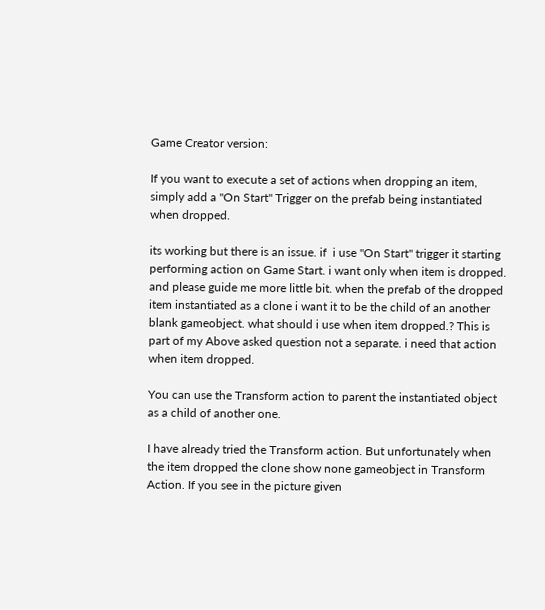Game Creator version:

If you want to execute a set of actions when dropping an item, simply add a "On Start" Trigger on the prefab being instantiated when dropped.

its working but there is an issue. if  i use "On Start" trigger it starting performing action on Game Start. i want only when item is dropped. and please guide me more little bit. when the prefab of the dropped item instantiated as a clone i want it to be the child of an another blank gameobject. what should i use when item dropped.? This is part of my Above asked question not a separate. i need that action when item dropped.

You can use the Transform action to parent the instantiated object as a child of another one.

I have already tried the Transform action. But unfortunately when the item dropped the clone show none gameobject in Transform Action. If you see in the picture given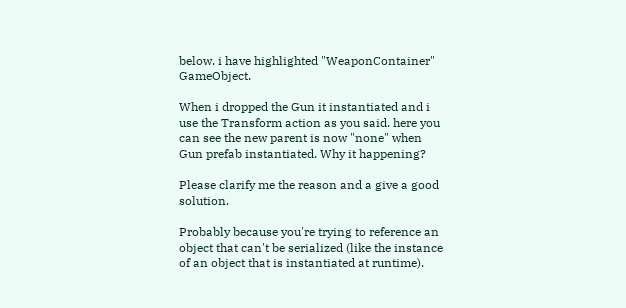below. i have highlighted "WeaponContainer" GameObject.

When i dropped the Gun it instantiated and i use the Transform action as you said. here you can see the new parent is now "none" when Gun prefab instantiated. Why it happening?

Please clarify me the reason and a give a good solution.

Probably because you're trying to reference an object that can't be serialized (like the instance of an object that is instantiated at runtime).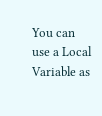You can use a Local Variable as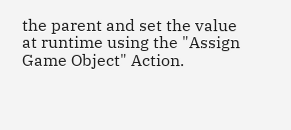the parent and set the value at runtime using the "Assign Game Object" Action.